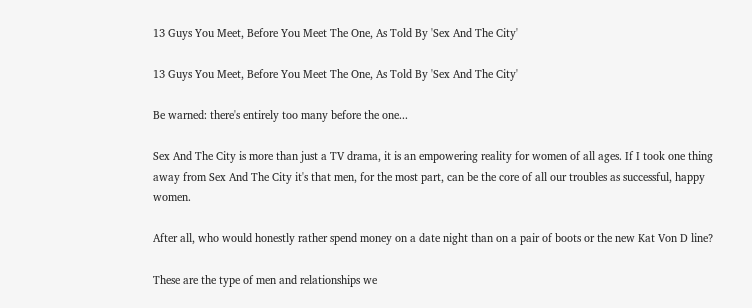13 Guys You Meet, Before You Meet The One, As Told By 'Sex And The City'

13 Guys You Meet, Before You Meet The One, As Told By 'Sex And The City'

Be warned: there's entirely too many before the one...

Sex And The City is more than just a TV drama, it is an empowering reality for women of all ages. If I took one thing away from Sex And The City it's that men, for the most part, can be the core of all our troubles as successful, happy women.

After all, who would honestly rather spend money on a date night than on a pair of boots or the new Kat Von D line?

These are the type of men and relationships we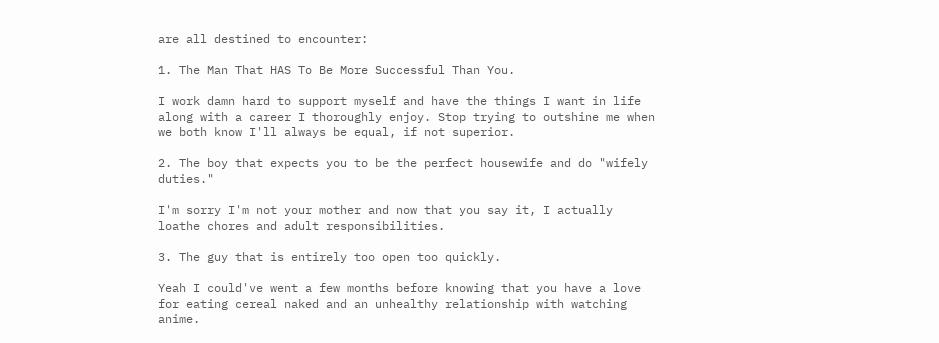are all destined to encounter:

1. The Man That HAS To Be More Successful Than You.

I work damn hard to support myself and have the things I want in life along with a career I thoroughly enjoy. Stop trying to outshine me when we both know I'll always be equal, if not superior.

2. The boy that expects you to be the perfect housewife and do "wifely duties."

I'm sorry I'm not your mother and now that you say it, I actually loathe chores and adult responsibilities.

3. The guy that is entirely too open too quickly.

Yeah I could've went a few months before knowing that you have a love for eating cereal naked and an unhealthy relationship with watching anime.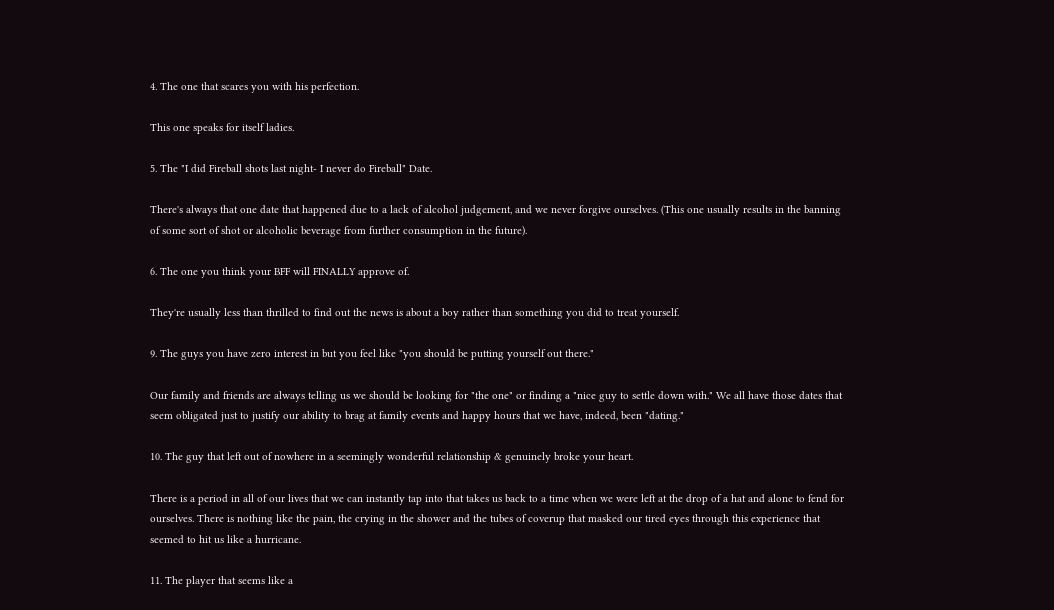4. The one that scares you with his perfection.

This one speaks for itself ladies.

5. The "I did Fireball shots last night- I never do Fireball" Date.

There's always that one date that happened due to a lack of alcohol judgement, and we never forgive ourselves. (This one usually results in the banning of some sort of shot or alcoholic beverage from further consumption in the future).

6. The one you think your BFF will FINALLY approve of.

They're usually less than thrilled to find out the news is about a boy rather than something you did to treat yourself.

9. The guys you have zero interest in but you feel like "you should be putting yourself out there."

Our family and friends are always telling us we should be looking for "the one" or finding a "nice guy to settle down with." We all have those dates that seem obligated just to justify our ability to brag at family events and happy hours that we have, indeed, been "dating."

10. The guy that left out of nowhere in a seemingly wonderful relationship & genuinely broke your heart.

There is a period in all of our lives that we can instantly tap into that takes us back to a time when we were left at the drop of a hat and alone to fend for ourselves. There is nothing like the pain, the crying in the shower and the tubes of coverup that masked our tired eyes through this experience that seemed to hit us like a hurricane.

11. The player that seems like a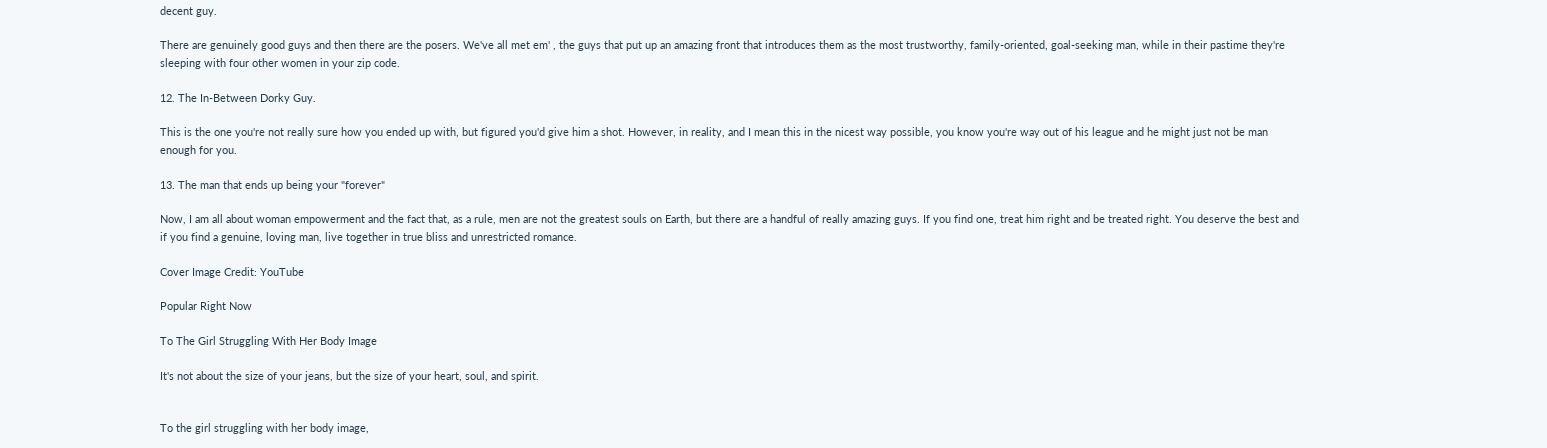decent guy.

There are genuinely good guys and then there are the posers. We've all met em' , the guys that put up an amazing front that introduces them as the most trustworthy, family-oriented, goal-seeking man, while in their pastime they're sleeping with four other women in your zip code.

12. The In-Between Dorky Guy.

This is the one you're not really sure how you ended up with, but figured you'd give him a shot. However, in reality, and I mean this in the nicest way possible, you know you're way out of his league and he might just not be man enough for you.

13. The man that ends up being your "forever"

Now, I am all about woman empowerment and the fact that, as a rule, men are not the greatest souls on Earth, but there are a handful of really amazing guys. If you find one, treat him right and be treated right. You deserve the best and if you find a genuine, loving man, live together in true bliss and unrestricted romance.

Cover Image Credit: YouTube

Popular Right Now

To The Girl Struggling With Her Body Image

It's not about the size of your jeans, but the size of your heart, soul, and spirit.


To the girl struggling with her body image,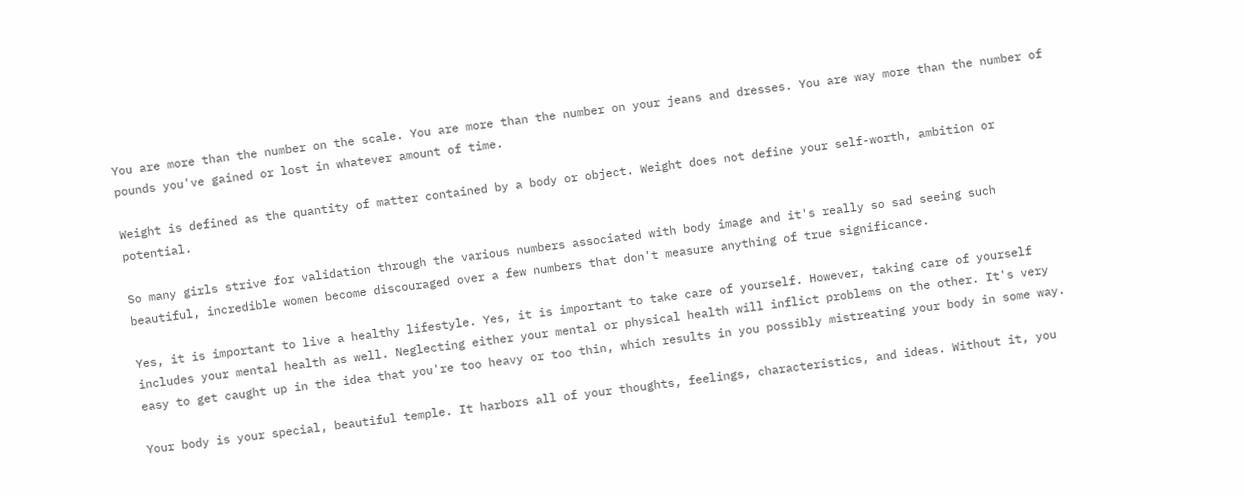You are more than the number on the scale. You are more than the number on your jeans and dresses. You are way more than the number of pounds you've gained or lost in whatever amount of time.

Weight is defined as the quantity of matter contained by a body or object. Weight does not define your self-worth, ambition or potential.

So many girls strive for validation through the various numbers associated with body image and it's really so sad seeing such beautiful, incredible women become discouraged over a few numbers that don't measure anything of true significance.

Yes, it is important to live a healthy lifestyle. Yes, it is important to take care of yourself. However, taking care of yourself includes your mental health as well. Neglecting either your mental or physical health will inflict problems on the other. It's very easy to get caught up in the idea that you're too heavy or too thin, which results in you possibly mistreating your body in some way.

Your body is your special, beautiful temple. It harbors all of your thoughts, feelings, characteristics, and ideas. Without it, you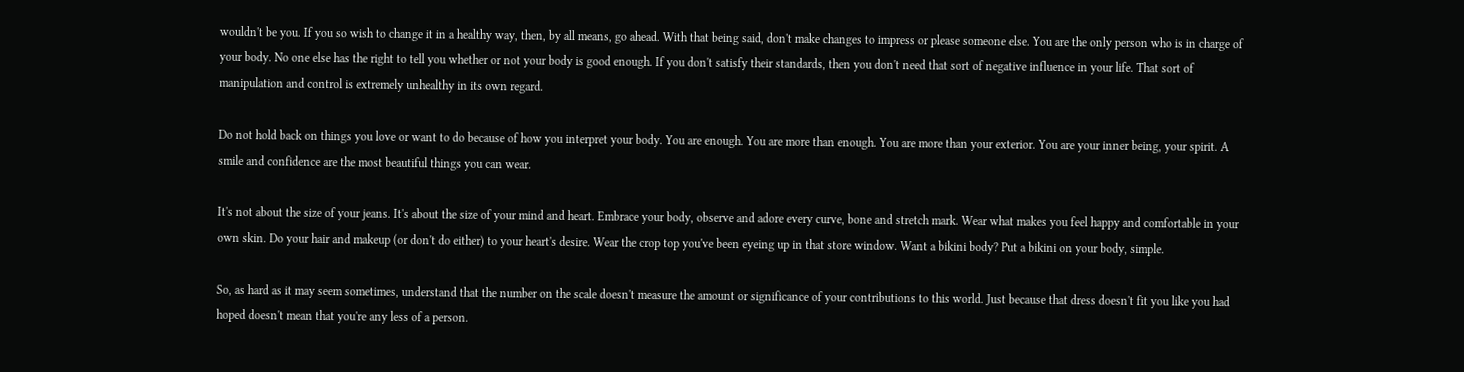wouldn't be you. If you so wish to change it in a healthy way, then, by all means, go ahead. With that being said, don't make changes to impress or please someone else. You are the only person who is in charge of your body. No one else has the right to tell you whether or not your body is good enough. If you don't satisfy their standards, then you don't need that sort of negative influence in your life. That sort of manipulation and control is extremely unhealthy in its own regard.

Do not hold back on things you love or want to do because of how you interpret your body. You are enough. You are more than enough. You are more than your exterior. You are your inner being, your spirit. A smile and confidence are the most beautiful things you can wear.

It's not about the size of your jeans. It's about the size of your mind and heart. Embrace your body, observe and adore every curve, bone and stretch mark. Wear what makes you feel happy and comfortable in your own skin. Do your hair and makeup (or don't do either) to your heart's desire. Wear the crop top you've been eyeing up in that store window. Want a bikini body? Put a bikini on your body, simple.

So, as hard as it may seem sometimes, understand that the number on the scale doesn't measure the amount or significance of your contributions to this world. Just because that dress doesn't fit you like you had hoped doesn't mean that you're any less of a person.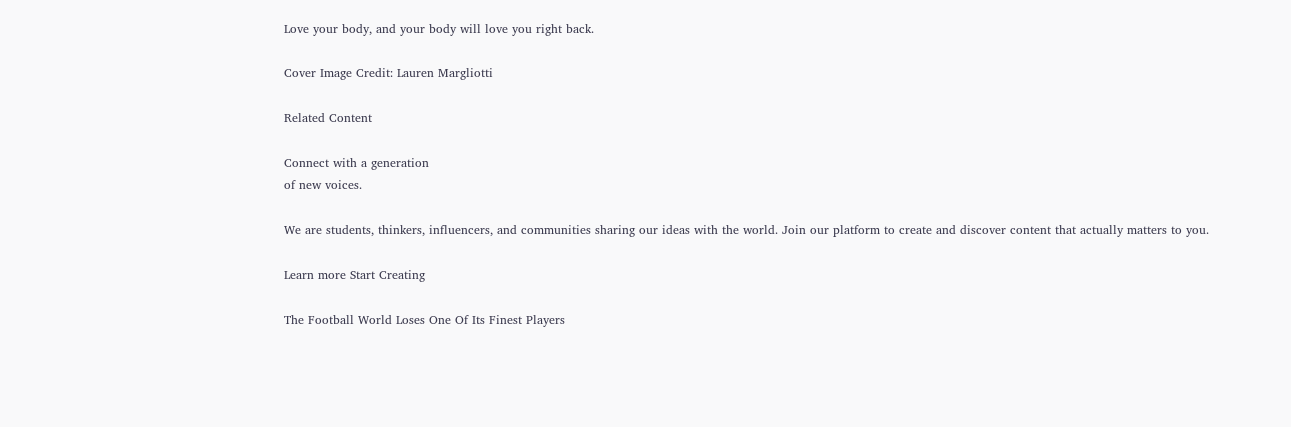Love your body, and your body will love you right back.

Cover Image Credit: Lauren Margliotti

Related Content

Connect with a generation
of new voices.

We are students, thinkers, influencers, and communities sharing our ideas with the world. Join our platform to create and discover content that actually matters to you.

Learn more Start Creating

The Football World Loses One Of Its Finest Players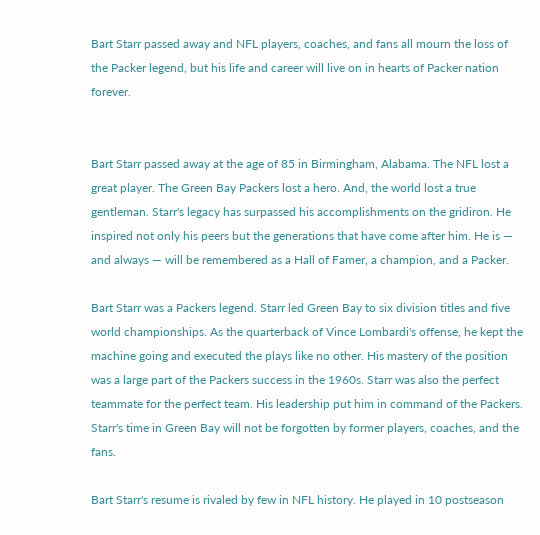Bart Starr passed away and NFL players, coaches, and fans all mourn the loss of the Packer legend, but his life and career will live on in hearts of Packer nation forever.


Bart Starr passed away at the age of 85 in Birmingham, Alabama. The NFL lost a great player. The Green Bay Packers lost a hero. And, the world lost a true gentleman. Starr's legacy has surpassed his accomplishments on the gridiron. He inspired not only his peers but the generations that have come after him. He is — and always — will be remembered as a Hall of Famer, a champion, and a Packer.

Bart Starr was a Packers legend. Starr led Green Bay to six division titles and five world championships. As the quarterback of Vince Lombardi's offense, he kept the machine going and executed the plays like no other. His mastery of the position was a large part of the Packers success in the 1960s. Starr was also the perfect teammate for the perfect team. His leadership put him in command of the Packers. Starr's time in Green Bay will not be forgotten by former players, coaches, and the fans.

Bart Starr's resume is rivaled by few in NFL history. He played in 10 postseason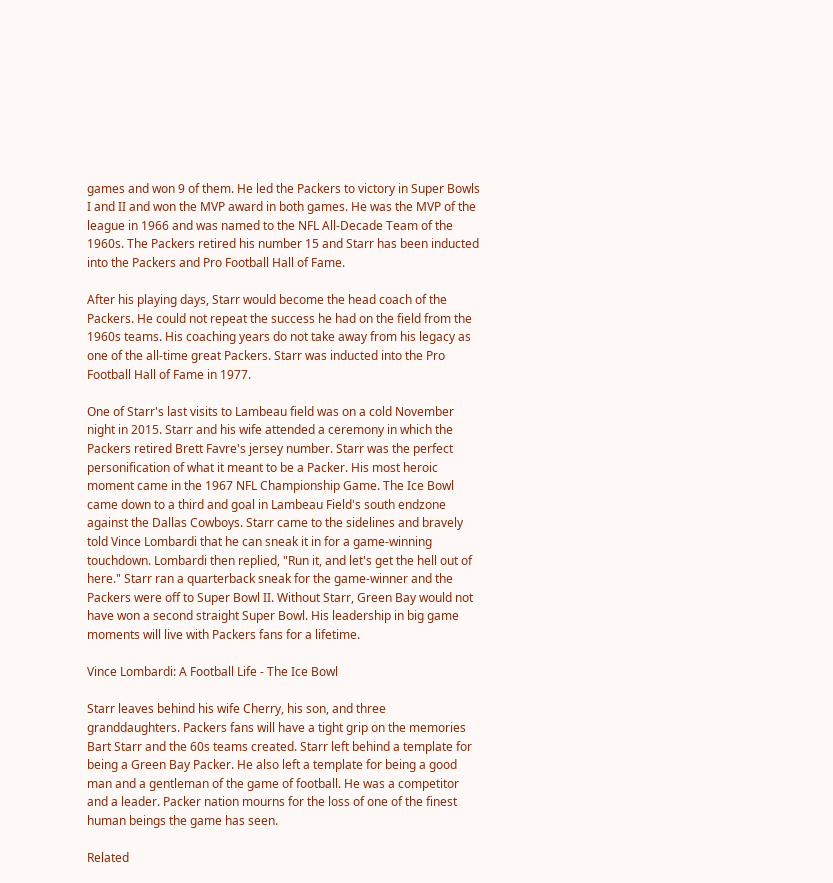games and won 9 of them. He led the Packers to victory in Super Bowls I and II and won the MVP award in both games. He was the MVP of the league in 1966 and was named to the NFL All-Decade Team of the 1960s. The Packers retired his number 15 and Starr has been inducted into the Packers and Pro Football Hall of Fame.

After his playing days, Starr would become the head coach of the Packers. He could not repeat the success he had on the field from the 1960s teams. His coaching years do not take away from his legacy as one of the all-time great Packers. Starr was inducted into the Pro Football Hall of Fame in 1977.

One of Starr's last visits to Lambeau field was on a cold November night in 2015. Starr and his wife attended a ceremony in which the Packers retired Brett Favre's jersey number. Starr was the perfect personification of what it meant to be a Packer. His most heroic moment came in the 1967 NFL Championship Game. The Ice Bowl came down to a third and goal in Lambeau Field's south endzone against the Dallas Cowboys. Starr came to the sidelines and bravely told Vince Lombardi that he can sneak it in for a game-winning touchdown. Lombardi then replied, "Run it, and let's get the hell out of here." Starr ran a quarterback sneak for the game-winner and the Packers were off to Super Bowl II. Without Starr, Green Bay would not have won a second straight Super Bowl. His leadership in big game moments will live with Packers fans for a lifetime.

Vince Lombardi: A Football Life - The Ice Bowl

Starr leaves behind his wife Cherry, his son, and three granddaughters. Packers fans will have a tight grip on the memories Bart Starr and the 60s teams created. Starr left behind a template for being a Green Bay Packer. He also left a template for being a good man and a gentleman of the game of football. He was a competitor and a leader. Packer nation mourns for the loss of one of the finest human beings the game has seen.

Related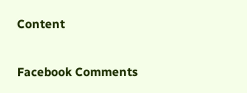Content

Facebook Comments